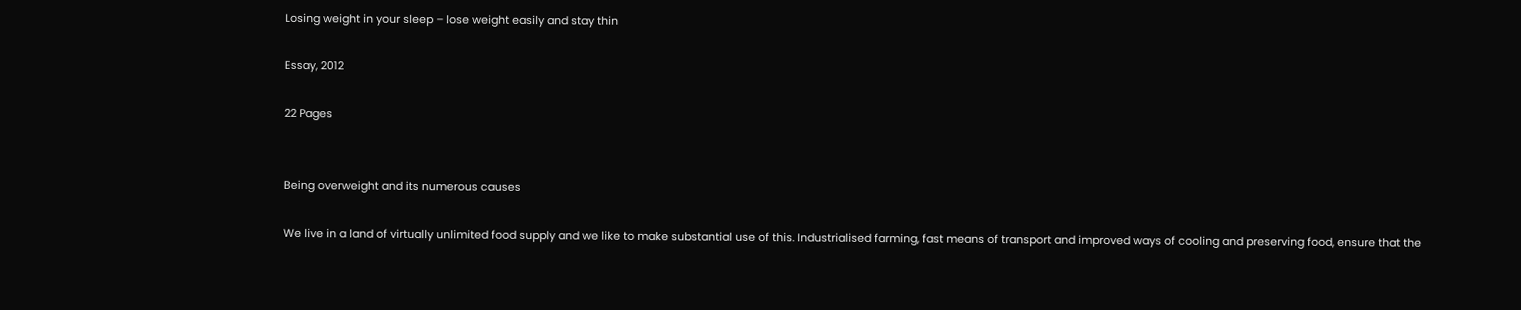Losing weight in your sleep – lose weight easily and stay thin

Essay, 2012

22 Pages


Being overweight and its numerous causes

We live in a land of virtually unlimited food supply and we like to make substantial use of this. Industrialised farming, fast means of transport and improved ways of cooling and preserving food, ensure that the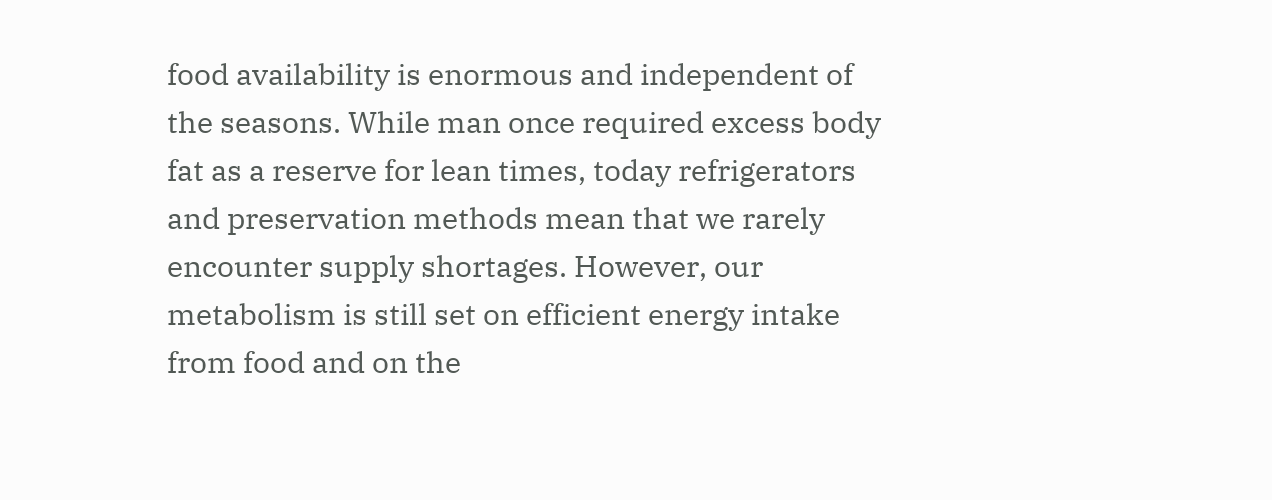food availability is enormous and independent of the seasons. While man once required excess body fat as a reserve for lean times, today refrigerators and preservation methods mean that we rarely encounter supply shortages. However, our metabolism is still set on efficient energy intake from food and on the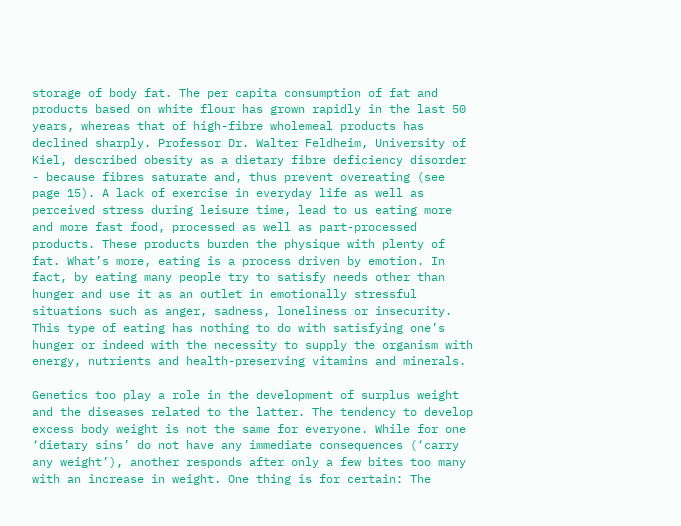storage of body fat. The per capita consumption of fat and products based on white flour has grown rapidly in the last 50 years, whereas that of high-fibre wholemeal products has declined sharply. Professor Dr. Walter Feldheim, University of Kiel, described obesity as a dietary fibre deficiency disorder - because fibres saturate and, thus prevent overeating (see page 15). A lack of exercise in everyday life as well as perceived stress during leisure time, lead to us eating more and more fast food, processed as well as part-processed products. These products burden the physique with plenty of fat. What’s more, eating is a process driven by emotion. In fact, by eating many people try to satisfy needs other than hunger and use it as an outlet in emotionally stressful situations such as anger, sadness, loneliness or insecurity. This type of eating has nothing to do with satisfying one’s hunger or indeed with the necessity to supply the organism with energy, nutrients and health-preserving vitamins and minerals.

Genetics too play a role in the development of surplus weight and the diseases related to the latter. The tendency to develop excess body weight is not the same for everyone. While for one ‘dietary sins’ do not have any immediate consequences (‘carry any weight’), another responds after only a few bites too many with an increase in weight. One thing is for certain: The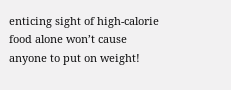enticing sight of high-calorie food alone won’t cause anyone to put on weight!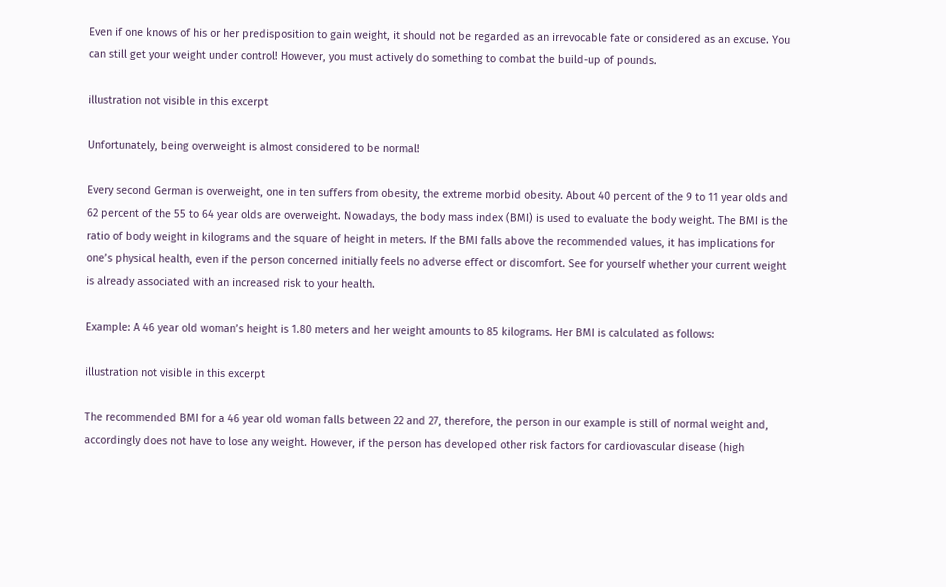Even if one knows of his or her predisposition to gain weight, it should not be regarded as an irrevocable fate or considered as an excuse. You can still get your weight under control! However, you must actively do something to combat the build-up of pounds.

illustration not visible in this excerpt

Unfortunately, being overweight is almost considered to be normal!

Every second German is overweight, one in ten suffers from obesity, the extreme morbid obesity. About 40 percent of the 9 to 11 year olds and 62 percent of the 55 to 64 year olds are overweight. Nowadays, the body mass index (BMI) is used to evaluate the body weight. The BMI is the ratio of body weight in kilograms and the square of height in meters. If the BMI falls above the recommended values, it has implications for one’s physical health, even if the person concerned initially feels no adverse effect or discomfort. See for yourself whether your current weight is already associated with an increased risk to your health.

Example: A 46 year old woman’s height is 1.80 meters and her weight amounts to 85 kilograms. Her BMI is calculated as follows:

illustration not visible in this excerpt

The recommended BMI for a 46 year old woman falls between 22 and 27, therefore, the person in our example is still of normal weight and, accordingly does not have to lose any weight. However, if the person has developed other risk factors for cardiovascular disease (high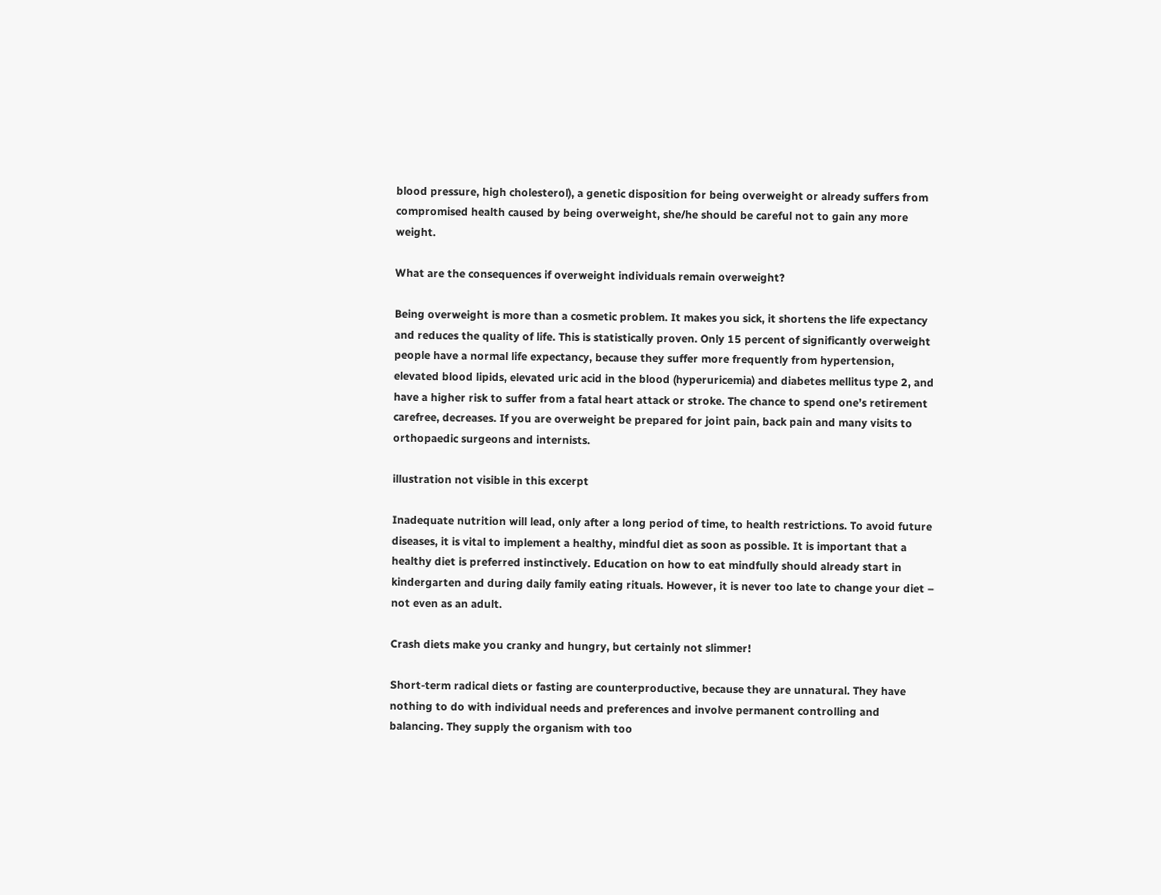blood pressure, high cholesterol), a genetic disposition for being overweight or already suffers from compromised health caused by being overweight, she/he should be careful not to gain any more weight.

What are the consequences if overweight individuals remain overweight?

Being overweight is more than a cosmetic problem. It makes you sick, it shortens the life expectancy and reduces the quality of life. This is statistically proven. Only 15 percent of significantly overweight people have a normal life expectancy, because they suffer more frequently from hypertension, elevated blood lipids, elevated uric acid in the blood (hyperuricemia) and diabetes mellitus type 2, and have a higher risk to suffer from a fatal heart attack or stroke. The chance to spend one’s retirement carefree, decreases. If you are overweight be prepared for joint pain, back pain and many visits to orthopaedic surgeons and internists.

illustration not visible in this excerpt

Inadequate nutrition will lead, only after a long period of time, to health restrictions. To avoid future diseases, it is vital to implement a healthy, mindful diet as soon as possible. It is important that a healthy diet is preferred instinctively. Education on how to eat mindfully should already start in kindergarten and during daily family eating rituals. However, it is never too late to change your diet – not even as an adult.

Crash diets make you cranky and hungry, but certainly not slimmer!

Short-term radical diets or fasting are counterproductive, because they are unnatural. They have nothing to do with individual needs and preferences and involve permanent controlling and balancing. They supply the organism with too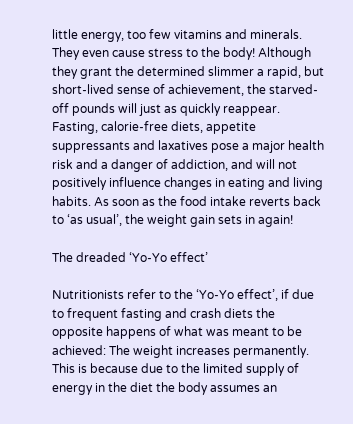little energy, too few vitamins and minerals. They even cause stress to the body! Although they grant the determined slimmer a rapid, but short-lived sense of achievement, the starved-off pounds will just as quickly reappear. Fasting, calorie-free diets, appetite suppressants and laxatives pose a major health risk and a danger of addiction, and will not positively influence changes in eating and living habits. As soon as the food intake reverts back to ‘as usual’, the weight gain sets in again!

The dreaded ‘Yo-Yo effect’

Nutritionists refer to the ‘Yo-Yo effect’, if due to frequent fasting and crash diets the opposite happens of what was meant to be achieved: The weight increases permanently. This is because due to the limited supply of energy in the diet the body assumes an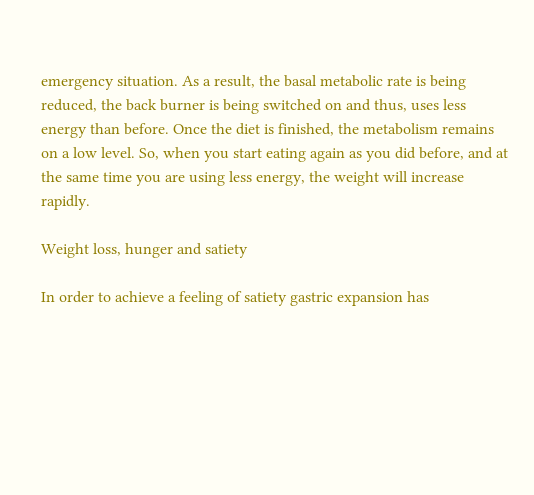emergency situation. As a result, the basal metabolic rate is being reduced, the back burner is being switched on and thus, uses less energy than before. Once the diet is finished, the metabolism remains on a low level. So, when you start eating again as you did before, and at the same time you are using less energy, the weight will increase rapidly.

Weight loss, hunger and satiety

In order to achieve a feeling of satiety gastric expansion has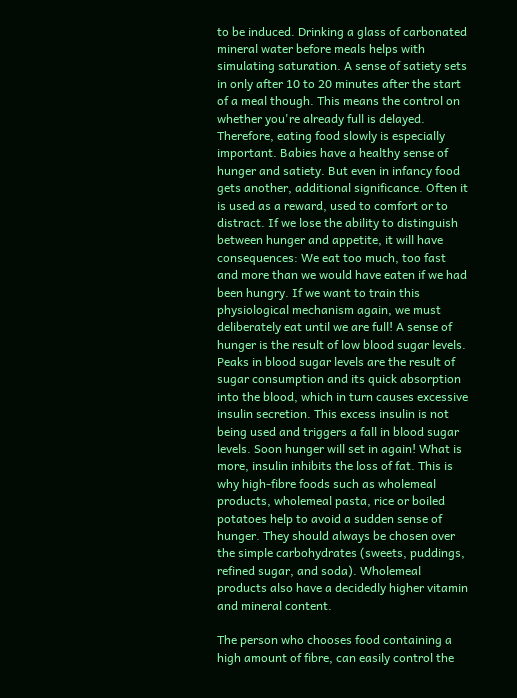to be induced. Drinking a glass of carbonated mineral water before meals helps with simulating saturation. A sense of satiety sets in only after 10 to 20 minutes after the start of a meal though. This means the control on whether you're already full is delayed. Therefore, eating food slowly is especially important. Babies have a healthy sense of hunger and satiety. But even in infancy food gets another, additional significance. Often it is used as a reward, used to comfort or to distract. If we lose the ability to distinguish between hunger and appetite, it will have consequences: We eat too much, too fast and more than we would have eaten if we had been hungry. If we want to train this physiological mechanism again, we must deliberately eat until we are full! A sense of hunger is the result of low blood sugar levels. Peaks in blood sugar levels are the result of sugar consumption and its quick absorption into the blood, which in turn causes excessive insulin secretion. This excess insulin is not being used and triggers a fall in blood sugar levels. Soon hunger will set in again! What is more, insulin inhibits the loss of fat. This is why high-fibre foods such as wholemeal products, wholemeal pasta, rice or boiled potatoes help to avoid a sudden sense of hunger. They should always be chosen over the simple carbohydrates (sweets, puddings, refined sugar, and soda). Wholemeal products also have a decidedly higher vitamin and mineral content.

The person who chooses food containing a high amount of fibre, can easily control the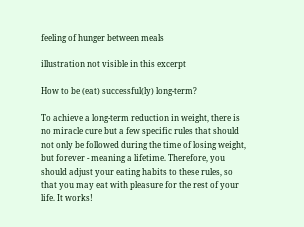feeling of hunger between meals

illustration not visible in this excerpt

How to be (eat) successful(ly) long-term?

To achieve a long-term reduction in weight, there is no miracle cure but a few specific rules that should not only be followed during the time of losing weight, but forever - meaning a lifetime. Therefore, you should adjust your eating habits to these rules, so that you may eat with pleasure for the rest of your life. It works!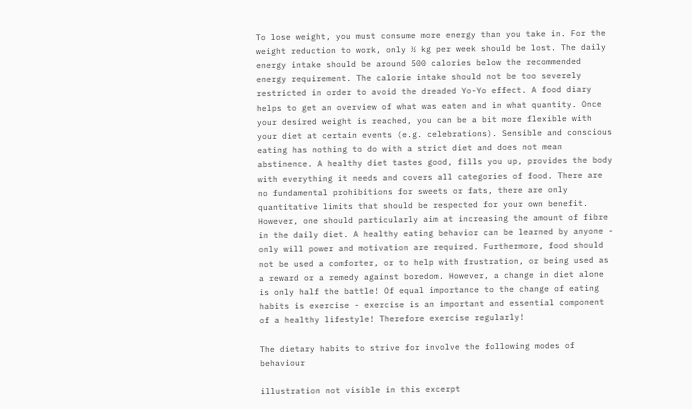To lose weight, you must consume more energy than you take in. For the weight reduction to work, only ½ kg per week should be lost. The daily energy intake should be around 500 calories below the recommended energy requirement. The calorie intake should not be too severely restricted in order to avoid the dreaded Yo-Yo effect. A food diary helps to get an overview of what was eaten and in what quantity. Once your desired weight is reached, you can be a bit more flexible with your diet at certain events (e.g. celebrations). Sensible and conscious eating has nothing to do with a strict diet and does not mean abstinence. A healthy diet tastes good, fills you up, provides the body with everything it needs and covers all categories of food. There are no fundamental prohibitions for sweets or fats, there are only quantitative limits that should be respected for your own benefit. However, one should particularly aim at increasing the amount of fibre in the daily diet. A healthy eating behavior can be learned by anyone - only will power and motivation are required. Furthermore, food should not be used a comforter, or to help with frustration, or being used as a reward or a remedy against boredom. However, a change in diet alone is only half the battle! Of equal importance to the change of eating habits is exercise - exercise is an important and essential component of a healthy lifestyle! Therefore exercise regularly!

The dietary habits to strive for involve the following modes of behaviour

illustration not visible in this excerpt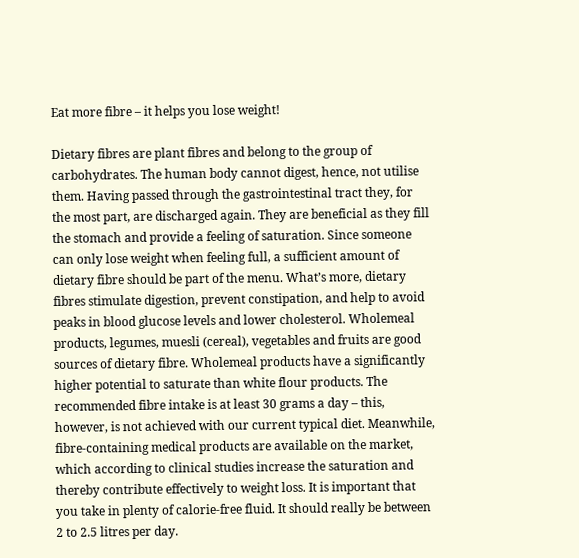Eat more fibre – it helps you lose weight!

Dietary fibres are plant fibres and belong to the group of carbohydrates. The human body cannot digest, hence, not utilise them. Having passed through the gastrointestinal tract they, for the most part, are discharged again. They are beneficial as they fill the stomach and provide a feeling of saturation. Since someone can only lose weight when feeling full, a sufficient amount of dietary fibre should be part of the menu. What’s more, dietary fibres stimulate digestion, prevent constipation, and help to avoid peaks in blood glucose levels and lower cholesterol. Wholemeal products, legumes, muesli (cereal), vegetables and fruits are good sources of dietary fibre. Wholemeal products have a significantly higher potential to saturate than white flour products. The recommended fibre intake is at least 30 grams a day – this, however, is not achieved with our current typical diet. Meanwhile, fibre-containing medical products are available on the market, which according to clinical studies increase the saturation and thereby contribute effectively to weight loss. It is important that you take in plenty of calorie-free fluid. It should really be between 2 to 2.5 litres per day.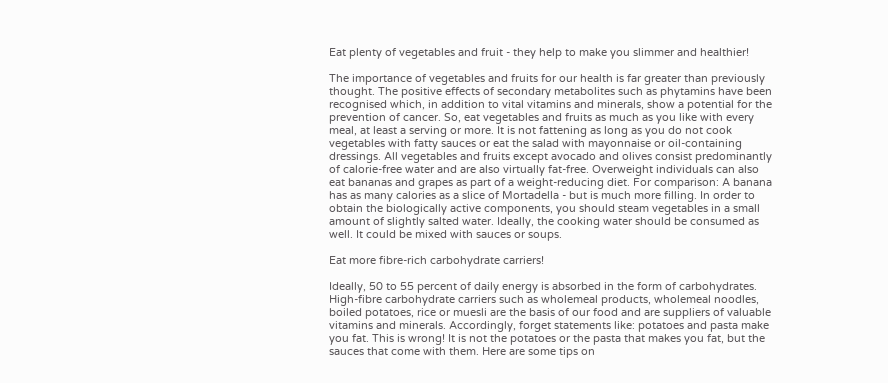Eat plenty of vegetables and fruit - they help to make you slimmer and healthier!

The importance of vegetables and fruits for our health is far greater than previously thought. The positive effects of secondary metabolites such as phytamins have been recognised which, in addition to vital vitamins and minerals, show a potential for the prevention of cancer. So, eat vegetables and fruits as much as you like with every meal, at least a serving or more. It is not fattening as long as you do not cook vegetables with fatty sauces or eat the salad with mayonnaise or oil-containing dressings. All vegetables and fruits except avocado and olives consist predominantly of calorie-free water and are also virtually fat-free. Overweight individuals can also eat bananas and grapes as part of a weight-reducing diet. For comparison: A banana has as many calories as a slice of Mortadella - but is much more filling. In order to obtain the biologically active components, you should steam vegetables in a small amount of slightly salted water. Ideally, the cooking water should be consumed as well. It could be mixed with sauces or soups.

Eat more fibre-rich carbohydrate carriers!

Ideally, 50 to 55 percent of daily energy is absorbed in the form of carbohydrates. High-fibre carbohydrate carriers such as wholemeal products, wholemeal noodles, boiled potatoes, rice or muesli are the basis of our food and are suppliers of valuable vitamins and minerals. Accordingly, forget statements like: potatoes and pasta make you fat. This is wrong! It is not the potatoes or the pasta that makes you fat, but the sauces that come with them. Here are some tips on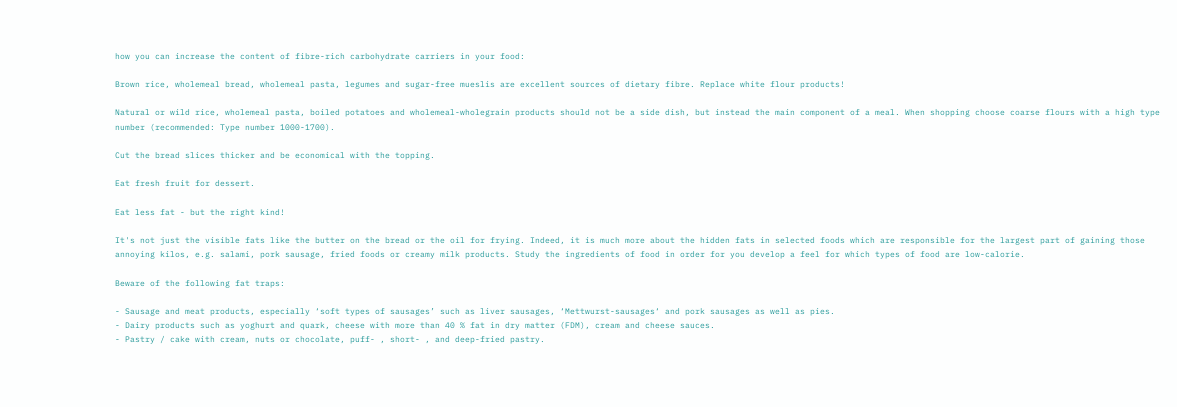how you can increase the content of fibre-rich carbohydrate carriers in your food:

Brown rice, wholemeal bread, wholemeal pasta, legumes and sugar-free mueslis are excellent sources of dietary fibre. Replace white flour products!

Natural or wild rice, wholemeal pasta, boiled potatoes and wholemeal-wholegrain products should not be a side dish, but instead the main component of a meal. When shopping choose coarse flours with a high type number (recommended: Type number 1000-1700).

Cut the bread slices thicker and be economical with the topping.

Eat fresh fruit for dessert.

Eat less fat - but the right kind!

It's not just the visible fats like the butter on the bread or the oil for frying. Indeed, it is much more about the hidden fats in selected foods which are responsible for the largest part of gaining those annoying kilos, e.g. salami, pork sausage, fried foods or creamy milk products. Study the ingredients of food in order for you develop a feel for which types of food are low-calorie.

Beware of the following fat traps:

- Sausage and meat products, especially ‘soft types of sausages’ such as liver sausages, ‘Mettwurst-sausages‘ and pork sausages as well as pies.
- Dairy products such as yoghurt and quark, cheese with more than 40 % fat in dry matter (FDM), cream and cheese sauces.
- Pastry / cake with cream, nuts or chocolate, puff- , short- , and deep-fried pastry.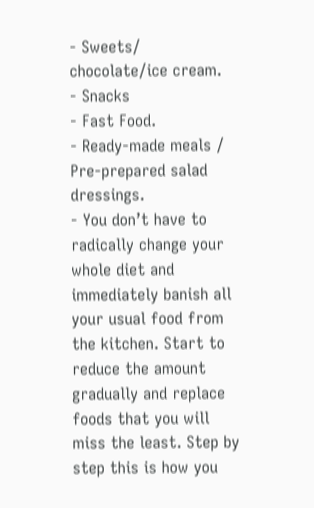- Sweets/ chocolate/ice cream.
- Snacks
- Fast Food.
- Ready-made meals / Pre-prepared salad dressings.
- You don’t have to radically change your whole diet and immediately banish all your usual food from the kitchen. Start to reduce the amount gradually and replace foods that you will miss the least. Step by step this is how you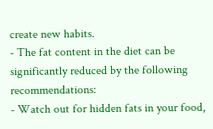create new habits.
- The fat content in the diet can be significantly reduced by the following recommendations:
- Watch out for hidden fats in your food,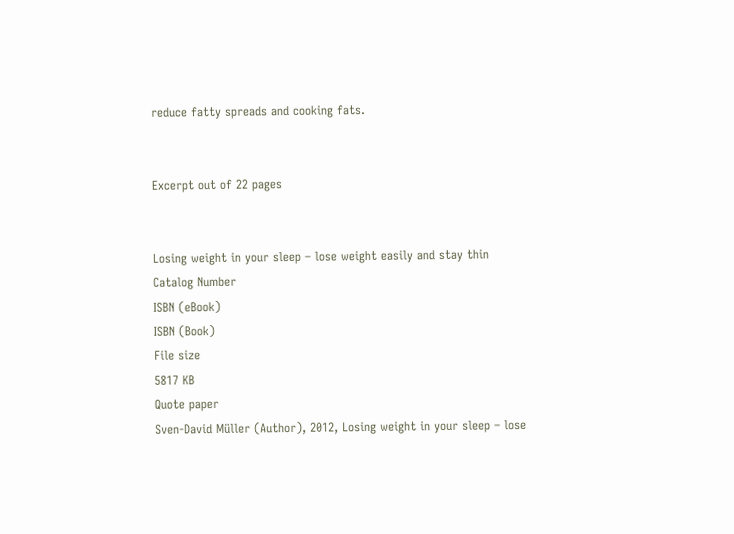reduce fatty spreads and cooking fats.


Excerpt out of 22 pages


Losing weight in your sleep – lose weight easily and stay thin
Catalog Number
ISBN (eBook)
ISBN (Book)
File size
5817 KB
Quote paper
Sven-David Müller (Author), 2012, Losing weight in your sleep – lose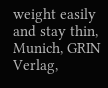weight easily and stay thin, Munich, GRIN Verlag,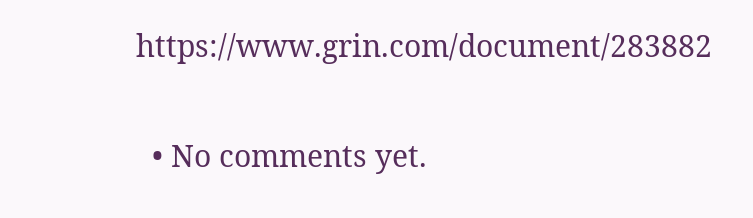https://www.grin.com/document/283882


  • No comments yet.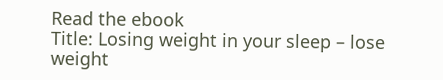Read the ebook
Title: Losing weight in your sleep – lose
weight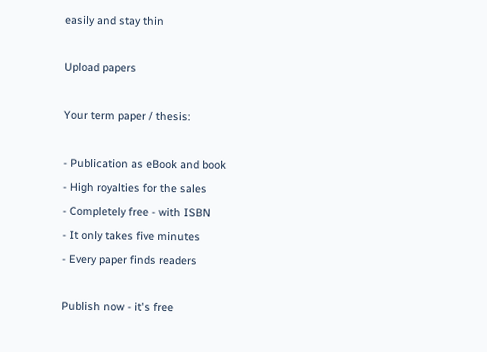easily and stay thin

Upload papers

Your term paper / thesis:

- Publication as eBook and book
- High royalties for the sales
- Completely free - with ISBN
- It only takes five minutes
- Every paper finds readers

Publish now - it's free